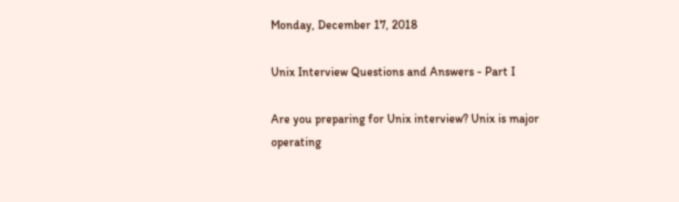Monday, December 17, 2018

Unix Interview Questions and Answers - Part I

Are you preparing for Unix interview? Unix is major operating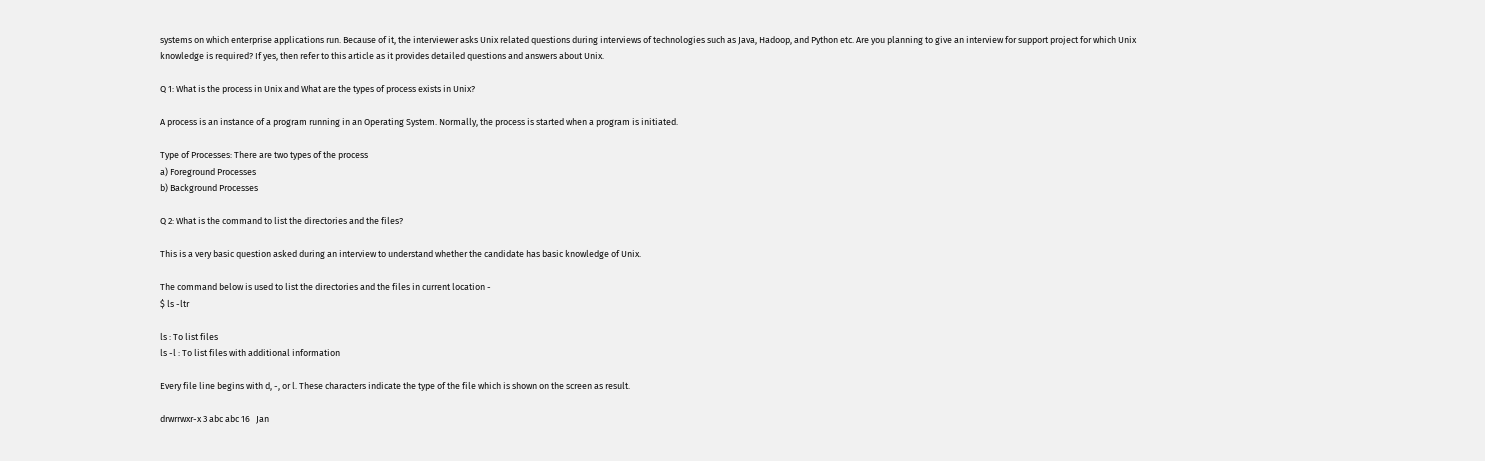systems on which enterprise applications run. Because of it, the interviewer asks Unix related questions during interviews of technologies such as Java, Hadoop, and Python etc. Are you planning to give an interview for support project for which Unix knowledge is required? If yes, then refer to this article as it provides detailed questions and answers about Unix.

Q 1: What is the process in Unix and What are the types of process exists in Unix?

A process is an instance of a program running in an Operating System. Normally, the process is started when a program is initiated.

Type of Processes: There are two types of the process
a) Foreground Processes
b) Background Processes

Q 2: What is the command to list the directories and the files?

This is a very basic question asked during an interview to understand whether the candidate has basic knowledge of Unix.

The command below is used to list the directories and the files in current location -
$ ls -ltr

ls : To list files
ls -l : To list files with additional information

Every file line begins with d, -, or l. These characters indicate the type of the file which is shown on the screen as result.

drwrrwxr-x 3 abc abc 16   Jan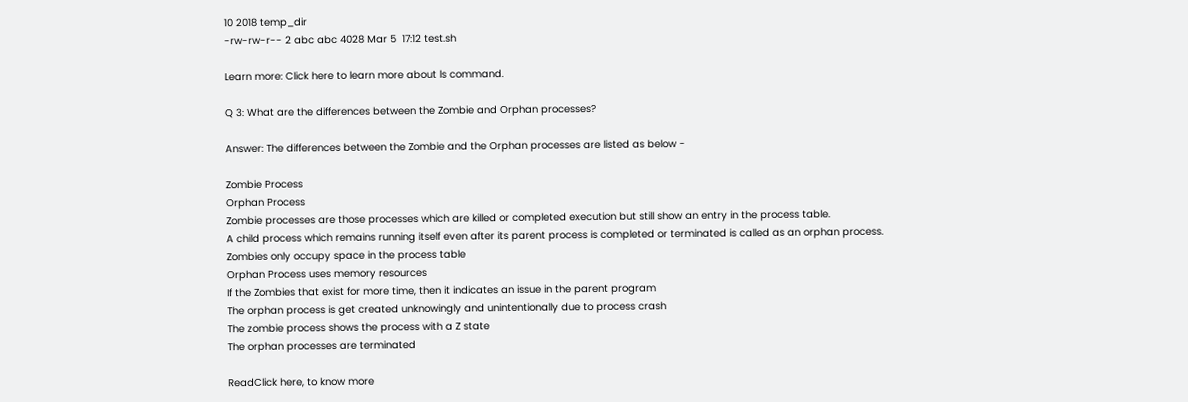10 2018 temp_dir
-rw-rw-r-- 2 abc abc 4028 Mar 5  17:12 test.sh

Learn more: Click here to learn more about ls command.

Q 3: What are the differences between the Zombie and Orphan processes?

Answer: The differences between the Zombie and the Orphan processes are listed as below -

Zombie Process
Orphan Process
Zombie processes are those processes which are killed or completed execution but still show an entry in the process table.
A child process which remains running itself even after its parent process is completed or terminated is called as an orphan process.
Zombies only occupy space in the process table
Orphan Process uses memory resources
If the Zombies that exist for more time, then it indicates an issue in the parent program
The orphan process is get created unknowingly and unintentionally due to process crash
The zombie process shows the process with a Z state
The orphan processes are terminated

ReadClick here, to know more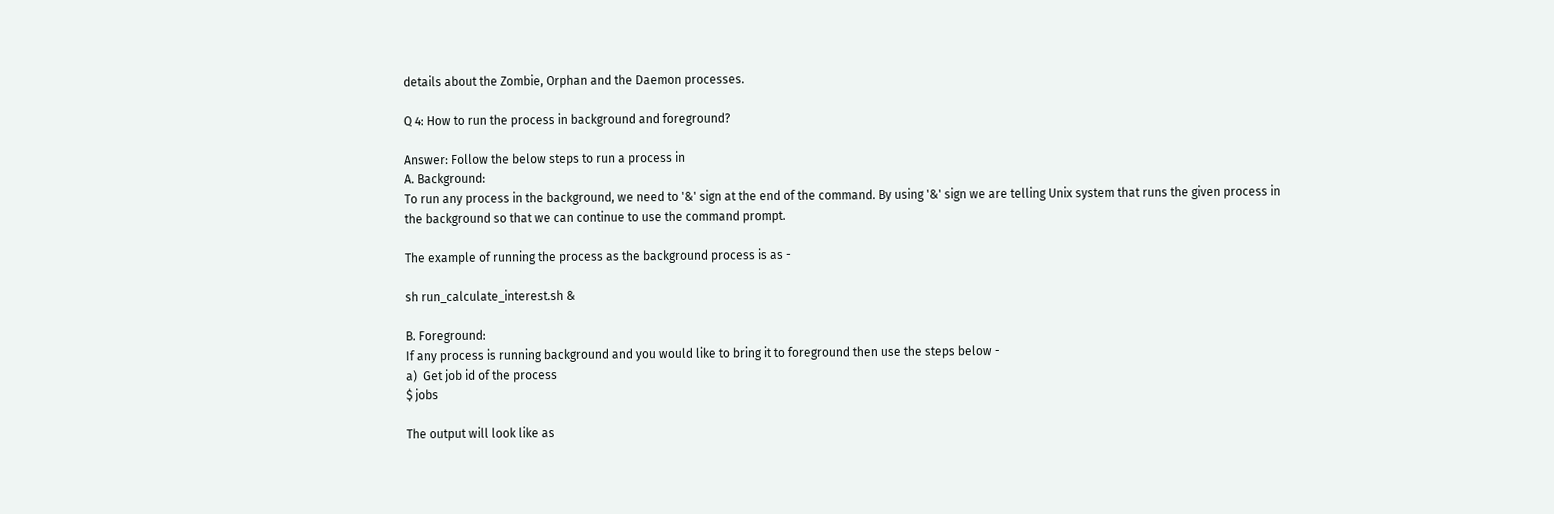details about the Zombie, Orphan and the Daemon processes.

Q 4: How to run the process in background and foreground?

Answer: Follow the below steps to run a process in
A. Background:
To run any process in the background, we need to '&' sign at the end of the command. By using '&' sign we are telling Unix system that runs the given process in the background so that we can continue to use the command prompt.

The example of running the process as the background process is as -

sh run_calculate_interest.sh &

B. Foreground:
If any process is running background and you would like to bring it to foreground then use the steps below -
a)  Get job id of the process
$ jobs

The output will look like as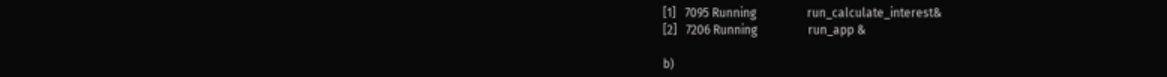[1]   7095 Running                 run_calculate_interest&
[2]   7206 Running                 run_app &

b)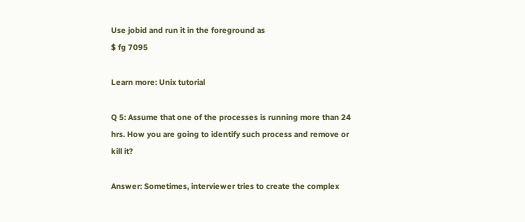Use jobid and run it in the foreground as
$ fg 7095

Learn more: Unix tutorial

Q 5: Assume that one of the processes is running more than 24 hrs. How you are going to identify such process and remove or kill it?

Answer: Sometimes, interviewer tries to create the complex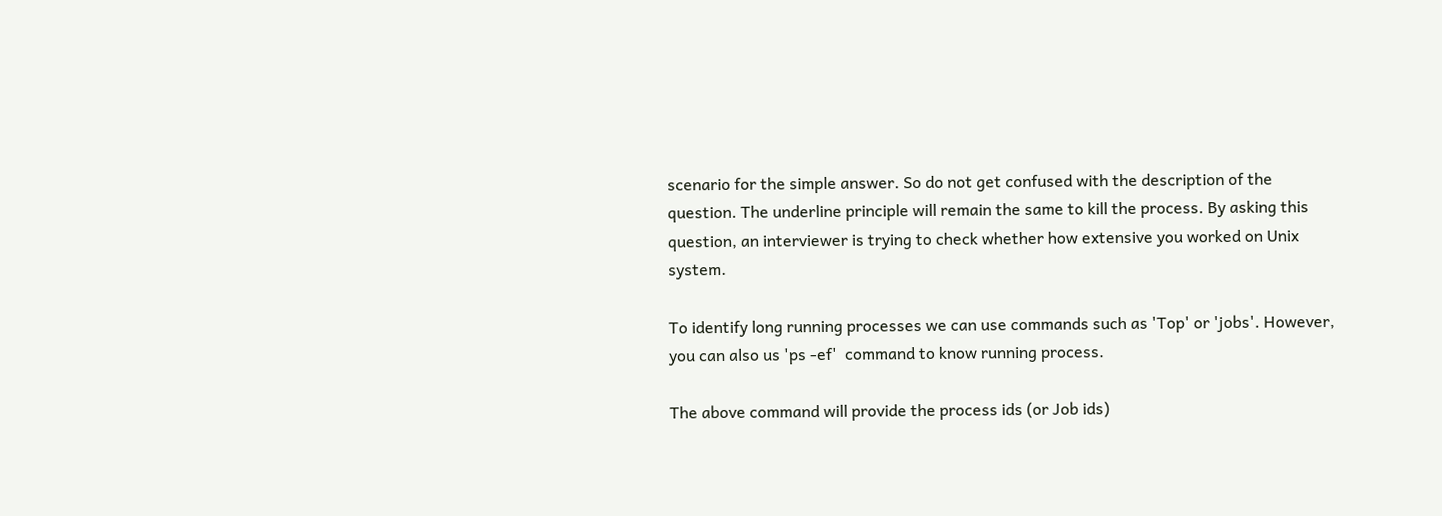scenario for the simple answer. So do not get confused with the description of the question. The underline principle will remain the same to kill the process. By asking this question, an interviewer is trying to check whether how extensive you worked on Unix system.

To identify long running processes we can use commands such as 'Top' or 'jobs'. However, you can also us 'ps -ef'  command to know running process.

The above command will provide the process ids (or Job ids)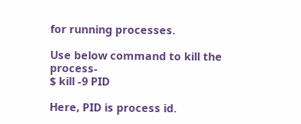for running processes.

Use below command to kill the process-
$ kill -9 PID

Here, PID is process id.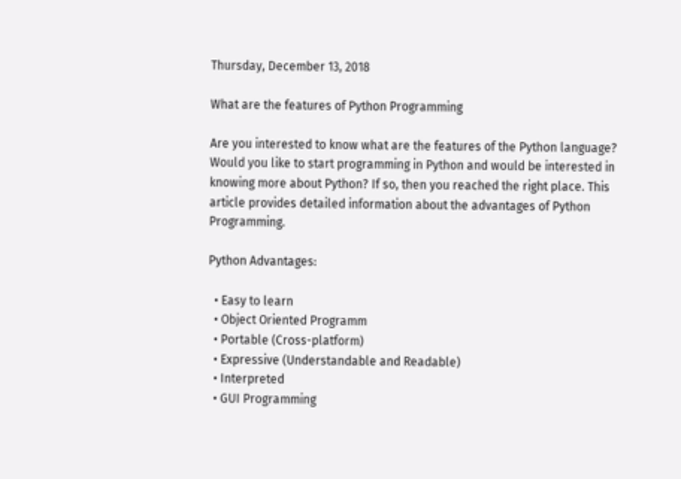Thursday, December 13, 2018

What are the features of Python Programming

Are you interested to know what are the features of the Python language? Would you like to start programming in Python and would be interested in knowing more about Python? If so, then you reached the right place. This article provides detailed information about the advantages of Python Programming.

Python Advantages:

  • Easy to learn
  • Object Oriented Programm
  • Portable (Cross-platform)
  • Expressive (Understandable and Readable)
  • Interpreted
  • GUI Programming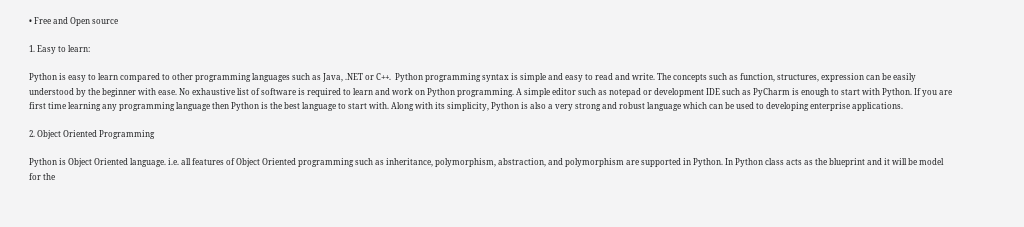• Free and Open source

1. Easy to learn:

Python is easy to learn compared to other programming languages such as Java, .NET or C++.  Python programming syntax is simple and easy to read and write. The concepts such as function, structures, expression can be easily understood by the beginner with ease. No exhaustive list of software is required to learn and work on Python programming. A simple editor such as notepad or development IDE such as PyCharm is enough to start with Python. If you are first time learning any programming language then Python is the best language to start with. Along with its simplicity, Python is also a very strong and robust language which can be used to developing enterprise applications.

2. Object Oriented Programming

Python is Object Oriented language. i.e. all features of Object Oriented programming such as inheritance, polymorphism, abstraction, and polymorphism are supported in Python. In Python class acts as the blueprint and it will be model for the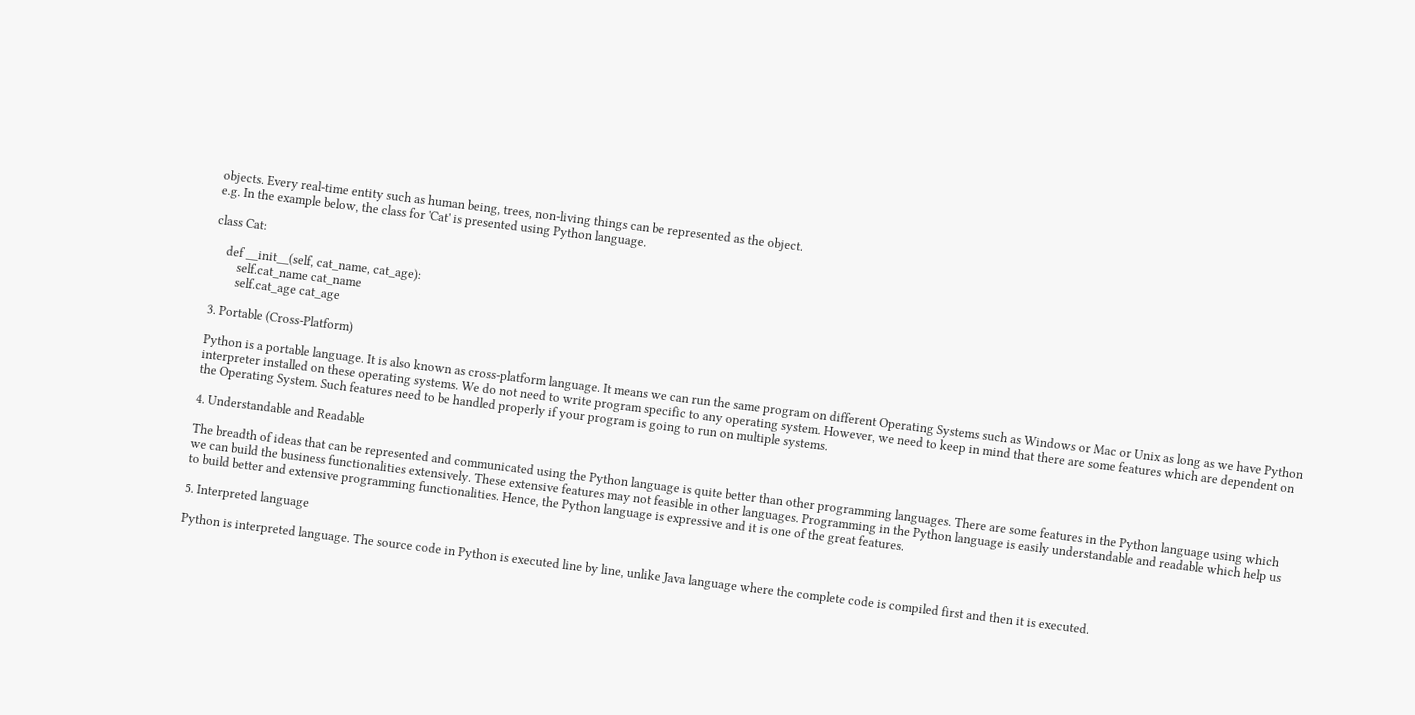objects. Every real-time entity such as human being, trees, non-living things can be represented as the object.
e.g. In the example below, the class for 'Cat' is presented using Python language.

class Cat:

    def __init__(self, cat_name, cat_age):
        self.cat_name cat_name
        self.cat_age cat_age

3. Portable (Cross-Platform)

Python is a portable language. It is also known as cross-platform language. It means we can run the same program on different Operating Systems such as Windows or Mac or Unix as long as we have Python interpreter installed on these operating systems. We do not need to write program specific to any operating system. However, we need to keep in mind that there are some features which are dependent on the Operating System. Such features need to be handled properly if your program is going to run on multiple systems.

4. Understandable and Readable

The breadth of ideas that can be represented and communicated using the Python language is quite better than other programming languages. There are some features in the Python language using which we can build the business functionalities extensively. These extensive features may not feasible in other languages. Programming in the Python language is easily understandable and readable which help us to build better and extensive programming functionalities. Hence, the Python language is expressive and it is one of the great features.

5. Interpreted language

Python is interpreted language. The source code in Python is executed line by line, unlike Java language where the complete code is compiled first and then it is executed.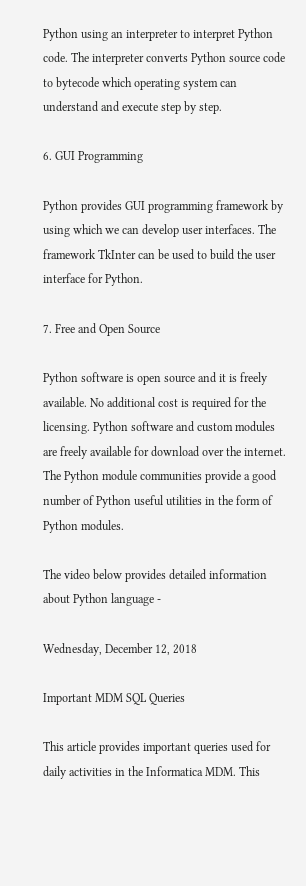Python using an interpreter to interpret Python code. The interpreter converts Python source code to bytecode which operating system can understand and execute step by step.

6. GUI Programming

Python provides GUI programming framework by using which we can develop user interfaces. The framework TkInter can be used to build the user interface for Python.

7. Free and Open Source

Python software is open source and it is freely available. No additional cost is required for the licensing. Python software and custom modules are freely available for download over the internet. The Python module communities provide a good number of Python useful utilities in the form of Python modules.

The video below provides detailed information about Python language -

Wednesday, December 12, 2018

Important MDM SQL Queries

This article provides important queries used for daily activities in the Informatica MDM. This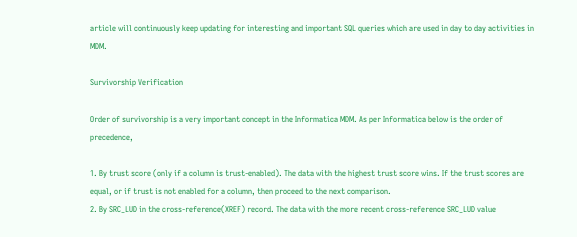article will continuously keep updating for interesting and important SQL queries which are used in day to day activities in MDM.

Survivorship Verification

Order of survivorship is a very important concept in the Informatica MDM. As per Informatica below is the order of precedence,

1. By trust score (only if a column is trust-enabled). The data with the highest trust score wins. If the trust scores are
equal, or if trust is not enabled for a column, then proceed to the next comparison.
2. By SRC_LUD in the cross-reference(XREF) record. The data with the more recent cross-reference SRC_LUD value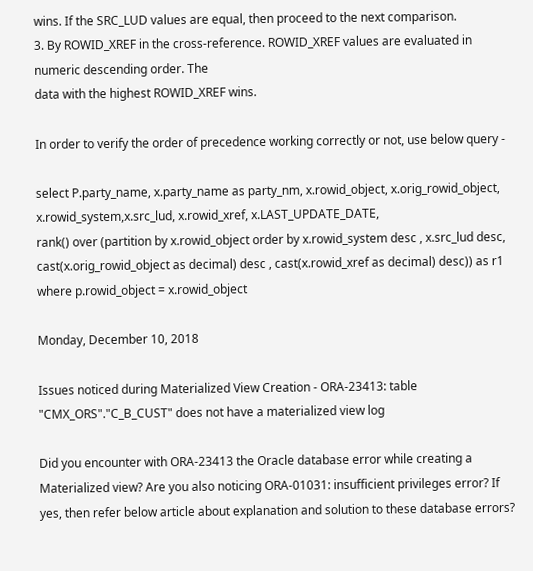wins. If the SRC_LUD values are equal, then proceed to the next comparison.
3. By ROWID_XREF in the cross-reference. ROWID_XREF values are evaluated in numeric descending order. The
data with the highest ROWID_XREF wins.

In order to verify the order of precedence working correctly or not, use below query -

select P.party_name, x.party_name as party_nm, x.rowid_object, x.orig_rowid_object, x.rowid_system,x.src_lud, x.rowid_xref, x.LAST_UPDATE_DATE,
rank() over (partition by x.rowid_object order by x.rowid_system desc , x.src_lud desc, cast(x.orig_rowid_object as decimal) desc , cast(x.rowid_xref as decimal) desc)) as r1
where p.rowid_object = x.rowid_object

Monday, December 10, 2018

Issues noticed during Materialized View Creation - ORA-23413: table "CMX_ORS"."C_B_CUST" does not have a materialized view log

Did you encounter with ORA-23413 the Oracle database error while creating a Materialized view? Are you also noticing ORA-01031: insufficient privileges error? If yes, then refer below article about explanation and solution to these database errors?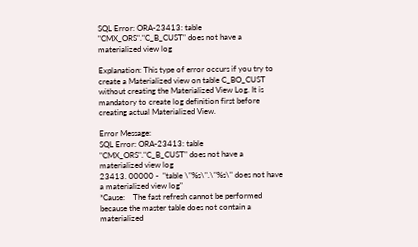SQL Error: ORA-23413: table "CMX_ORS"."C_B_CUST" does not have a materialized view log

Explanation: This type of error occurs if you try to create a Materialized view on table C_BO_CUST without creating the Materialized View Log. It is mandatory to create log definition first before creating actual Materialized View.

Error Message:
SQL Error: ORA-23413: table "CMX_ORS"."C_B_CUST" does not have a materialized view log
23413. 00000 -  "table \"%s\".\"%s\" does not have a materialized view log"
*Cause:    The fast refresh cannot be performed because the master table does not contain a materialized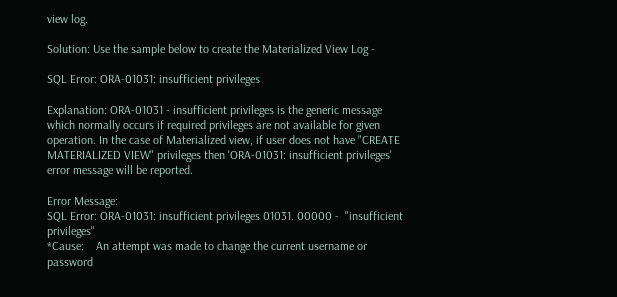view log.

Solution: Use the sample below to create the Materialized View Log -

SQL Error: ORA-01031: insufficient privileges

Explanation: ORA-01031 - insufficient privileges is the generic message which normally occurs if required privileges are not available for given operation. In the case of Materialized view, if user does not have "CREATE MATERIALIZED VIEW" privileges then 'ORA-01031: insufficient privileges'  error message will be reported.

Error Message:
SQL Error: ORA-01031: insufficient privileges 01031. 00000 -  "insufficient privileges"
*Cause:    An attempt was made to change the current username or password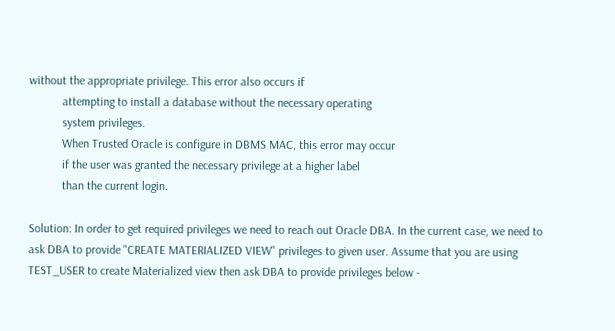without the appropriate privilege. This error also occurs if
           attempting to install a database without the necessary operating
           system privileges.
           When Trusted Oracle is configure in DBMS MAC, this error may occur
           if the user was granted the necessary privilege at a higher label
           than the current login.

Solution: In order to get required privileges we need to reach out Oracle DBA. In the current case, we need to ask DBA to provide "CREATE MATERIALIZED VIEW" privileges to given user. Assume that you are using TEST_USER to create Materialized view then ask DBA to provide privileges below -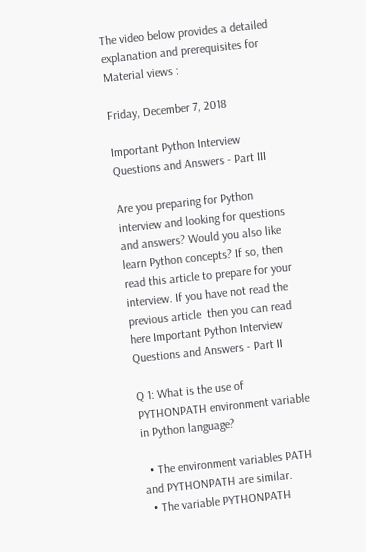The video below provides a detailed explanation and prerequisites for Material views :

Friday, December 7, 2018

Important Python Interview Questions and Answers - Part III

Are you preparing for Python interview and looking for questions and answers? Would you also like learn Python concepts? If so, then read this article to prepare for your interview. If you have not read the previous article  then you can read here Important Python Interview Questions and Answers - Part II

Q 1: What is the use of PYTHONPATH environment variable in Python language?

  • The environment variables PATH and PYTHONPATH are similar.
  • The variable PYTHONPATH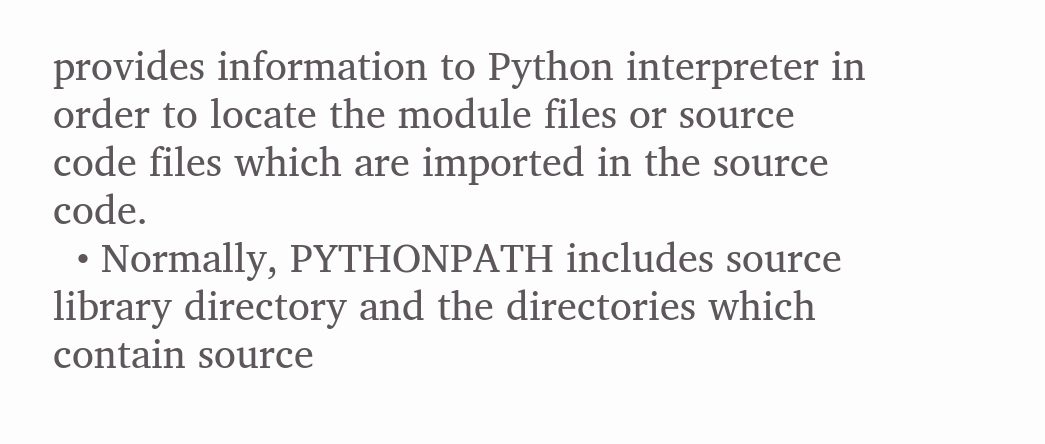provides information to Python interpreter in order to locate the module files or source code files which are imported in the source code.
  • Normally, PYTHONPATH includes source library directory and the directories which contain source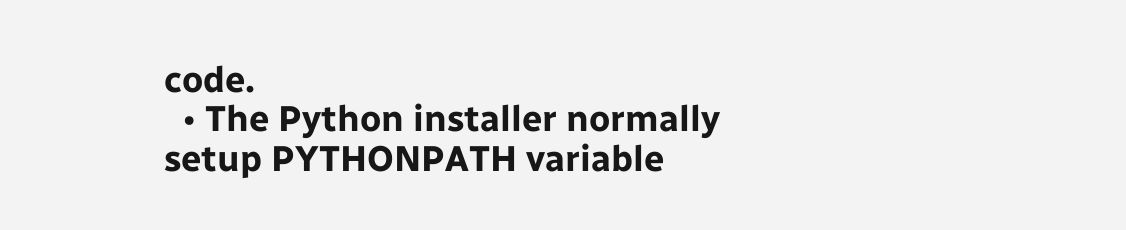code.
  • The Python installer normally setup PYTHONPATH variable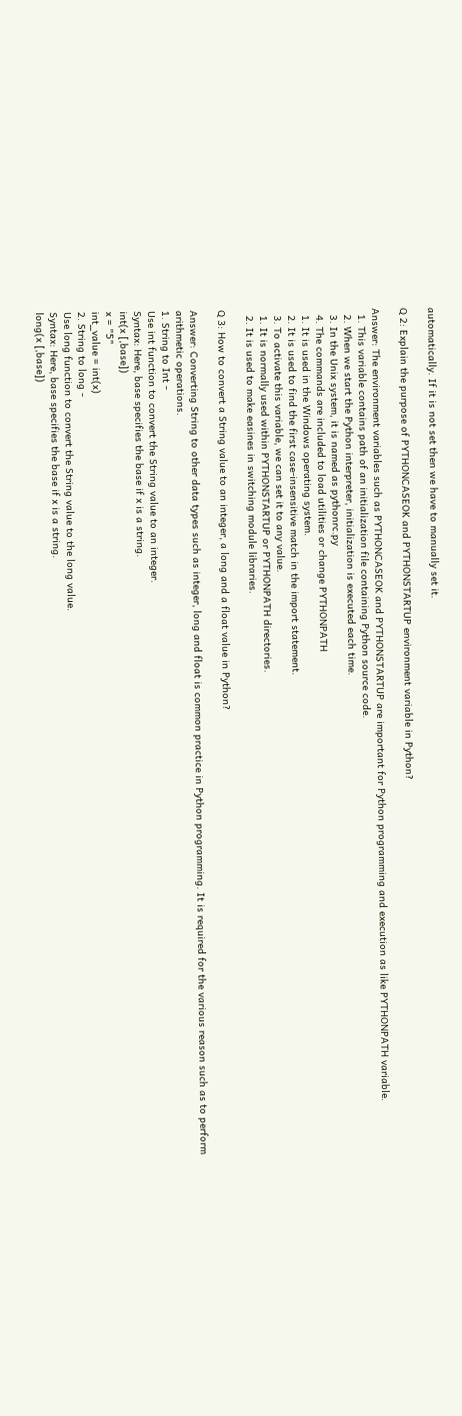automatically. If it is not set then we have to manually set it.

Q 2: Explain the purpose of PYTHONCASEOK and PYTHONSTARTUP environment variable in Python?

Answer: The environment variables such as PYTHONCASEOK and PYTHONSTARTUP are important for Python programming and execution as like PYTHONPATH variable.
  1. This variable contains path of an initialization file containing Python source code.
  2. When we start the Python interpreter, initialization is executed each time.
  3. In the Unix system, it is named as pythonrc.py
  4. The commands are included to load utilities or change PYTHONPATH
  1. It is used in the Windows operating system.
  2. It is used to find the first case-insensitive match in the import statement.
  3. To activate this variable, we can set it to any value.
  1. It is normally used within PYTHONSTARTUP or PYTHONPATH directories.
  2. It is used to make easines in switching module libraries.

Q 3: How to convert a String value to an integer, a long and a float value in Python?

Answer: Converting String to other data types such as integer, long and float is common practice in Python programming. It is required for the various reason such as to perform arithmetic operations.
1. String to Int -
Use int function to convert the String value to an integer.
Syntax: Here, base specifies the base if x is a string.
int(x [,base])
x = "5"
int_value = int(x)
2. String to long -
Use long function to convert the String value to the long value.
Syntax: Here, base specifies the base if x is a string.
long(x [,base])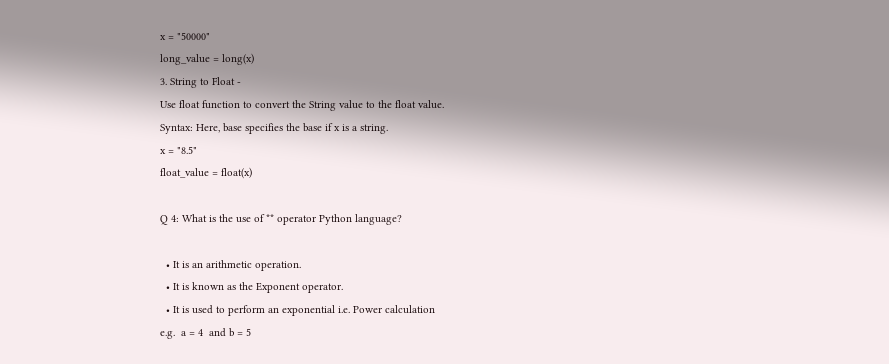x = "50000"
long_value = long(x)
3. String to Float -
Use float function to convert the String value to the float value.
Syntax: Here, base specifies the base if x is a string.
x = "8.5"
float_value = float(x)

Q 4: What is the use of ** operator Python language?

  • It is an arithmetic operation.
  • It is known as the Exponent operator.
  • It is used to perform an exponential i.e. Power calculation
e.g.  a = 4  and b = 5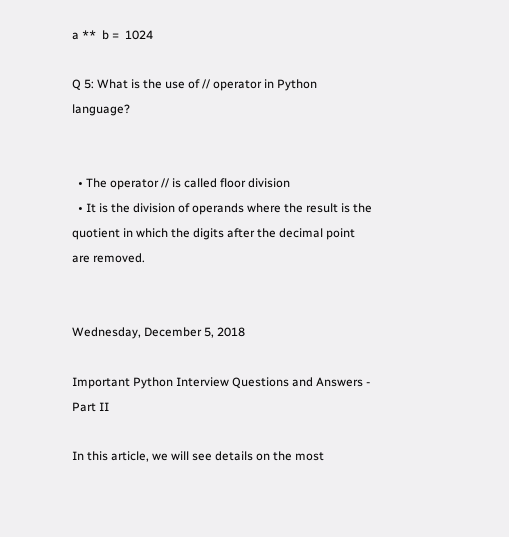a **  b =  1024

Q 5: What is the use of // operator in Python language?


  • The operator // is called floor division
  • It is the division of operands where the result is the quotient in which the digits after the decimal point are removed.


Wednesday, December 5, 2018

Important Python Interview Questions and Answers - Part II

In this article, we will see details on the most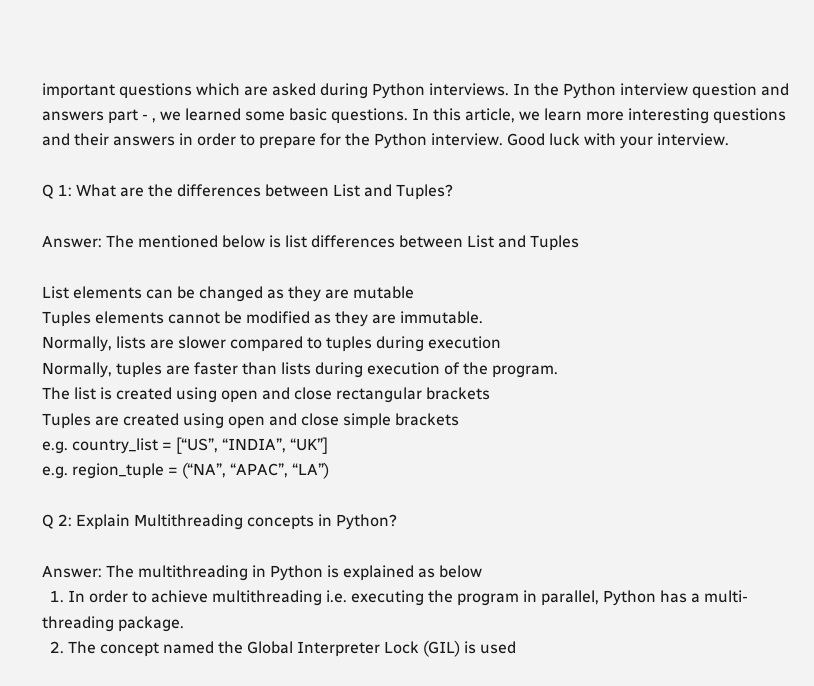important questions which are asked during Python interviews. In the Python interview question and answers part - , we learned some basic questions. In this article, we learn more interesting questions and their answers in order to prepare for the Python interview. Good luck with your interview.

Q 1: What are the differences between List and Tuples?

Answer: The mentioned below is list differences between List and Tuples

List elements can be changed as they are mutable
Tuples elements cannot be modified as they are immutable.
Normally, lists are slower compared to tuples during execution
Normally, tuples are faster than lists during execution of the program.
The list is created using open and close rectangular brackets
Tuples are created using open and close simple brackets
e.g. country_list = [“US”, “INDIA”, “UK”]
e.g. region_tuple = (“NA”, “APAC”, “LA”)

Q 2: Explain Multithreading concepts in Python?

Answer: The multithreading in Python is explained as below
  1. In order to achieve multithreading i.e. executing the program in parallel, Python has a multi-threading package.
  2. The concept named the Global Interpreter Lock (GIL) is used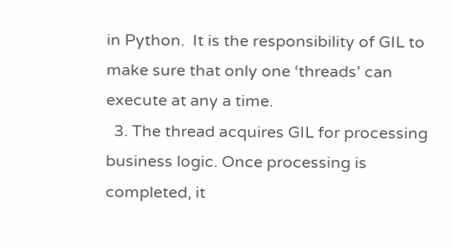in Python.  It is the responsibility of GIL to make sure that only one ‘threads’ can execute at any a time.
  3. The thread acquires GIL for processing business logic. Once processing is completed, it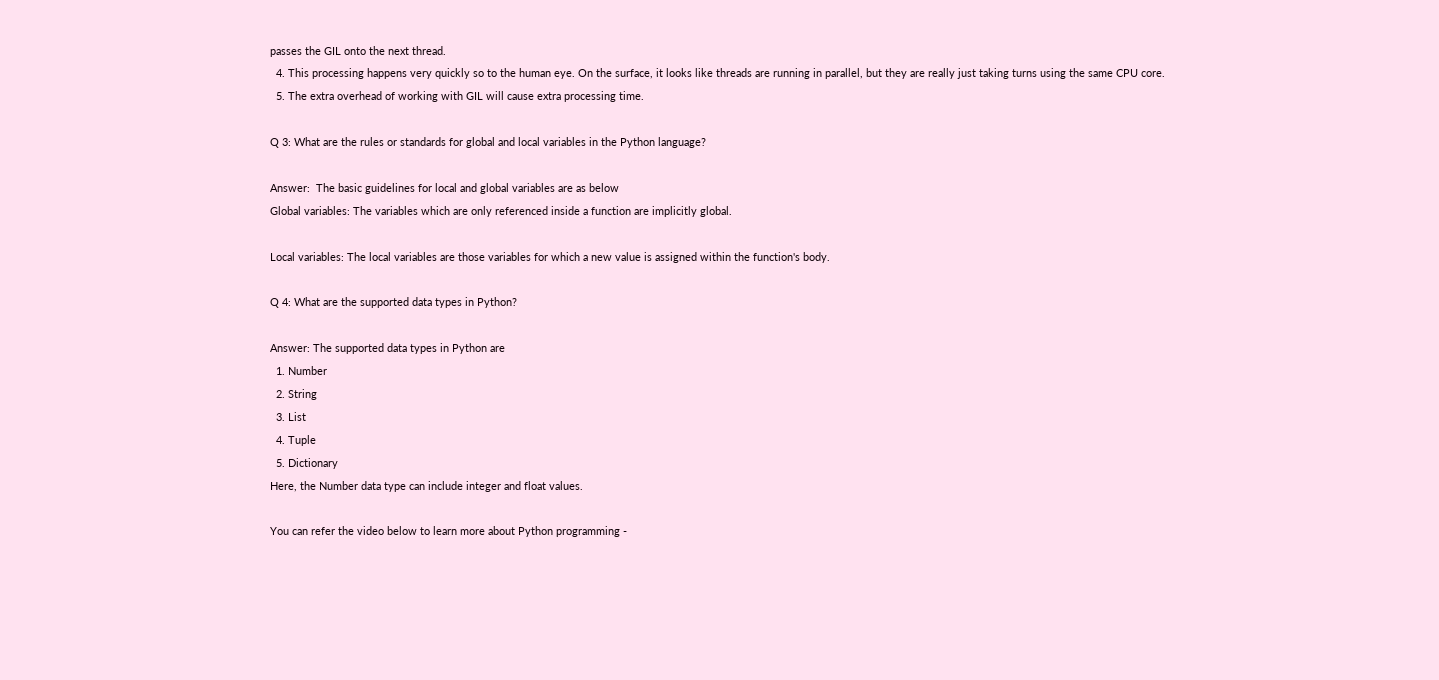passes the GIL onto the next thread.
  4. This processing happens very quickly so to the human eye. On the surface, it looks like threads are running in parallel, but they are really just taking turns using the same CPU core.
  5. The extra overhead of working with GIL will cause extra processing time.

Q 3: What are the rules or standards for global and local variables in the Python language?

Answer:  The basic guidelines for local and global variables are as below
Global variables: The variables which are only referenced inside a function are implicitly global.

Local variables: The local variables are those variables for which a new value is assigned within the function's body.

Q 4: What are the supported data types in Python?

Answer: The supported data types in Python are
  1. Number
  2. String
  3. List
  4. Tuple
  5. Dictionary
Here, the Number data type can include integer and float values.

You can refer the video below to learn more about Python programming -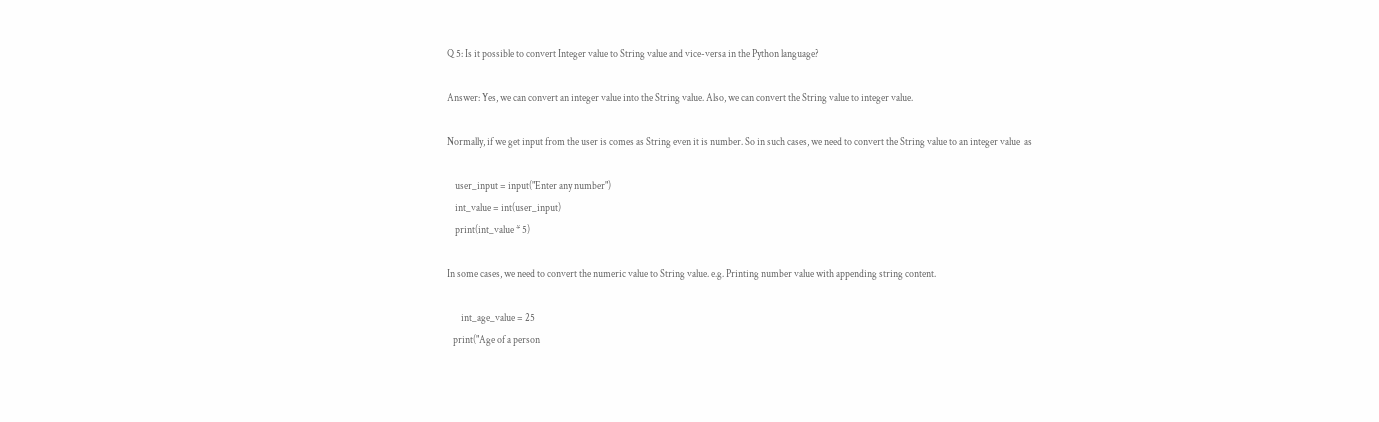Q 5: Is it possible to convert Integer value to String value and vice-versa in the Python language?

Answer: Yes, we can convert an integer value into the String value. Also, we can convert the String value to integer value.

Normally, if we get input from the user is comes as String even it is number. So in such cases, we need to convert the String value to an integer value  as

    user_input = input("Enter any number")
    int_value = int(user_input)
    print(int_value * 5)

In some cases, we need to convert the numeric value to String value. e.g. Printing number value with appending string content.

       int_age_value = 25
   print("Age of a person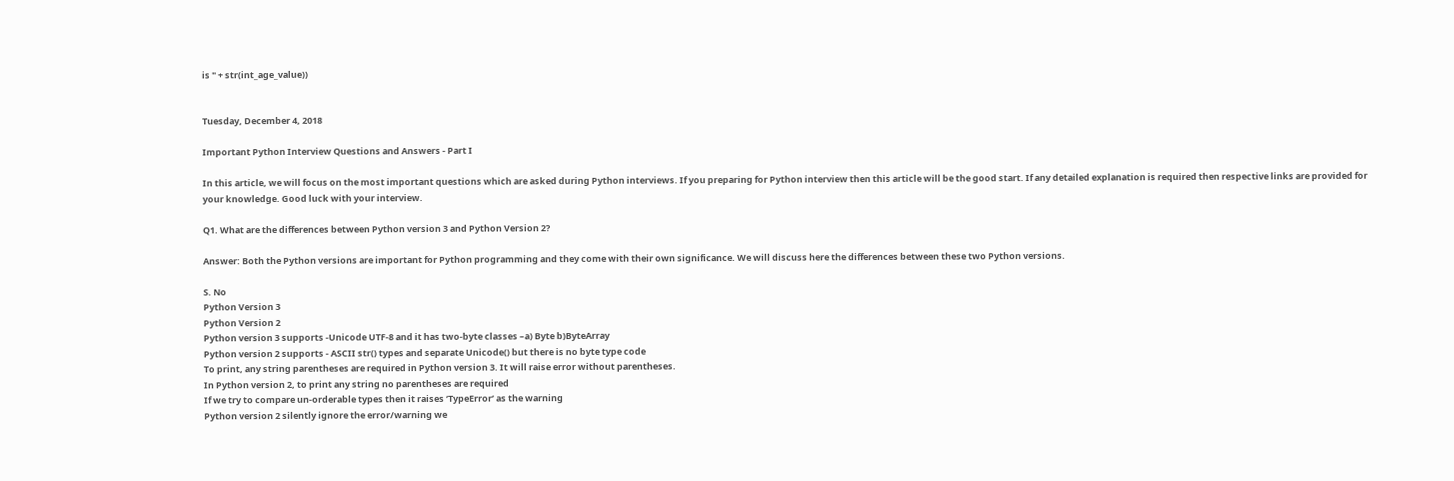is " + str(int_age_value))


Tuesday, December 4, 2018

Important Python Interview Questions and Answers - Part I

In this article, we will focus on the most important questions which are asked during Python interviews. If you preparing for Python interview then this article will be the good start. If any detailed explanation is required then respective links are provided for your knowledge. Good luck with your interview.

Q1. What are the differences between Python version 3 and Python Version 2?

Answer: Both the Python versions are important for Python programming and they come with their own significance. We will discuss here the differences between these two Python versions.

S. No
Python Version 3
Python Version 2
Python version 3 supports -Unicode UTF-8 and it has two-byte classes –a) Byte b)ByteArray
Python version 2 supports - ASCII str() types and separate Unicode() but there is no byte type code
To print, any string parentheses are required in Python version 3. It will raise error without parentheses.
In Python version 2, to print any string no parentheses are required
If we try to compare un-orderable types then it raises ‘TypeError’ as the warning
Python version 2 silently ignore the error/warning we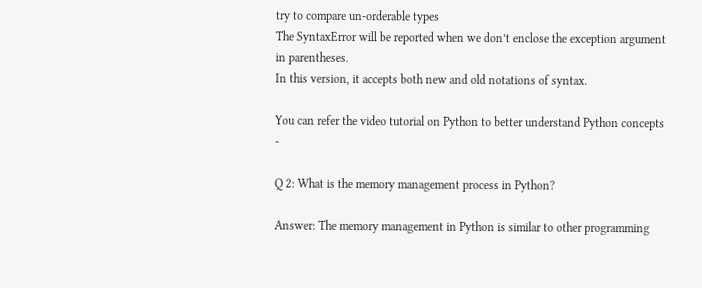try to compare un-orderable types
The SyntaxError will be reported when we don’t enclose the exception argument in parentheses.
In this version, it accepts both new and old notations of syntax.

You can refer the video tutorial on Python to better understand Python concepts -

Q 2: What is the memory management process in Python?

Answer: The memory management in Python is similar to other programming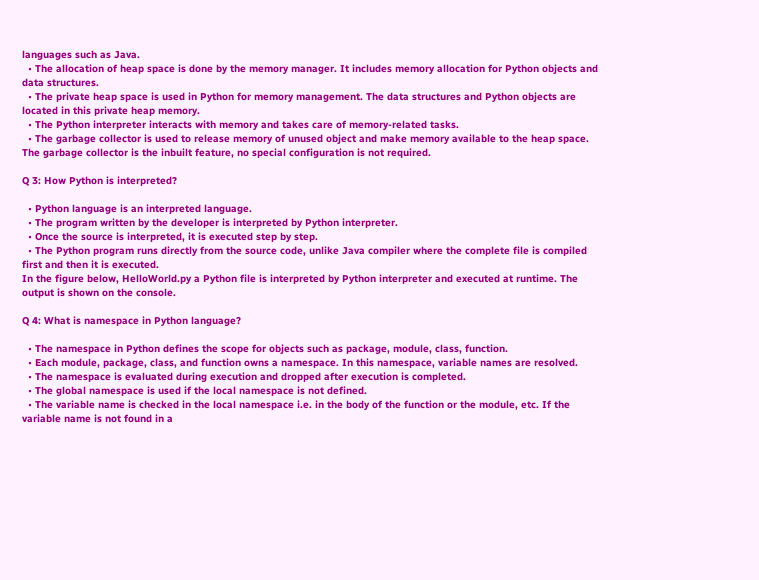languages such as Java.
  • The allocation of heap space is done by the memory manager. It includes memory allocation for Python objects and data structures.
  • The private heap space is used in Python for memory management. The data structures and Python objects are located in this private heap memory.
  • The Python interpreter interacts with memory and takes care of memory-related tasks.
  • The garbage collector is used to release memory of unused object and make memory available to the heap space. The garbage collector is the inbuilt feature, no special configuration is not required.

Q 3: How Python is interpreted?

  • Python language is an interpreted language.
  • The program written by the developer is interpreted by Python interpreter.
  • Once the source is interpreted, it is executed step by step.
  • The Python program runs directly from the source code, unlike Java compiler where the complete file is compiled first and then it is executed.
In the figure below, HelloWorld.py a Python file is interpreted by Python interpreter and executed at runtime. The output is shown on the console.

Q 4: What is namespace in Python language?

  • The namespace in Python defines the scope for objects such as package, module, class, function.
  • Each module, package, class, and function owns a namespace. In this namespace, variable names are resolved.
  • The namespace is evaluated during execution and dropped after execution is completed.
  • The global namespace is used if the local namespace is not defined.
  • The variable name is checked in the local namespace i.e. in the body of the function or the module, etc. If the variable name is not found in a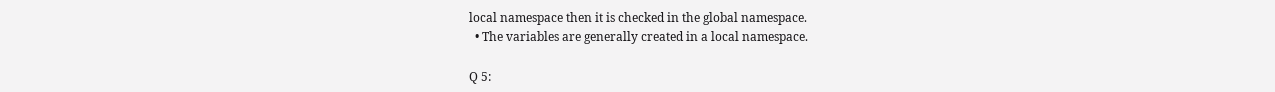local namespace then it is checked in the global namespace.
  • The variables are generally created in a local namespace.

Q 5: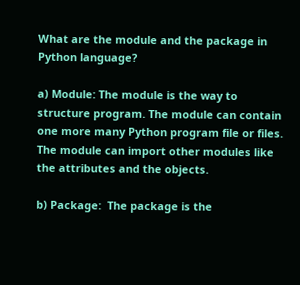What are the module and the package in Python language?

a) Module: The module is the way to structure program. The module can contain one more many Python program file or files. The module can import other modules like the attributes and the objects.

b) Package:  The package is the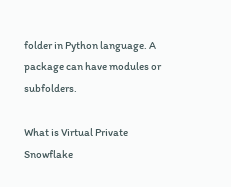folder in Python language. A package can have modules or subfolders.

What is Virtual Private Snowflake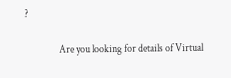?

                 Are you looking for details of Virtual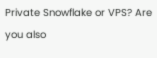Private Snowflake or VPS? Are you also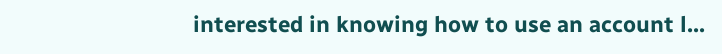interested in knowing how to use an account l...